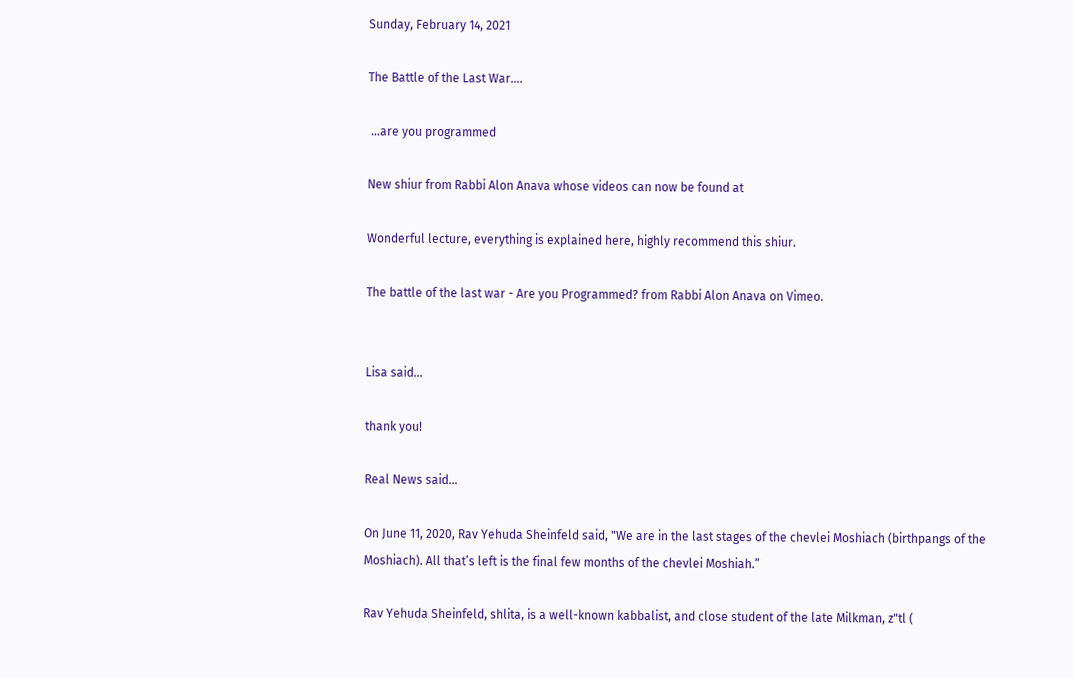Sunday, February 14, 2021

The Battle of the Last War....

 ...are you programmed

New shiur from Rabbi Alon Anava whose videos can now be found at

Wonderful lecture, everything is explained here, highly recommend this shiur.

The battle of the last war - Are you Programmed? from Rabbi Alon Anava on Vimeo.


Lisa said...

thank you!

Real News said...

On June 11, 2020, Rav Yehuda Sheinfeld said, "We are in the last stages of the chevlei Moshiach (birthpangs of the Moshiach). All that’s left is the final few months of the chevlei Moshiah.”

Rav Yehuda Sheinfeld, shlita, is a well-known kabbalist, and close student of the late Milkman, z"tl (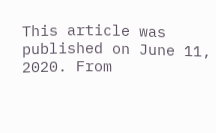This article was published on June 11, 2020. From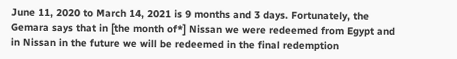June 11, 2020 to March 14, 2021 is 9 months and 3 days. Fortunately, the Gemara says that in [the month of*] Nissan we were redeemed from Egypt and in Nissan in the future we will be redeemed in the final redemption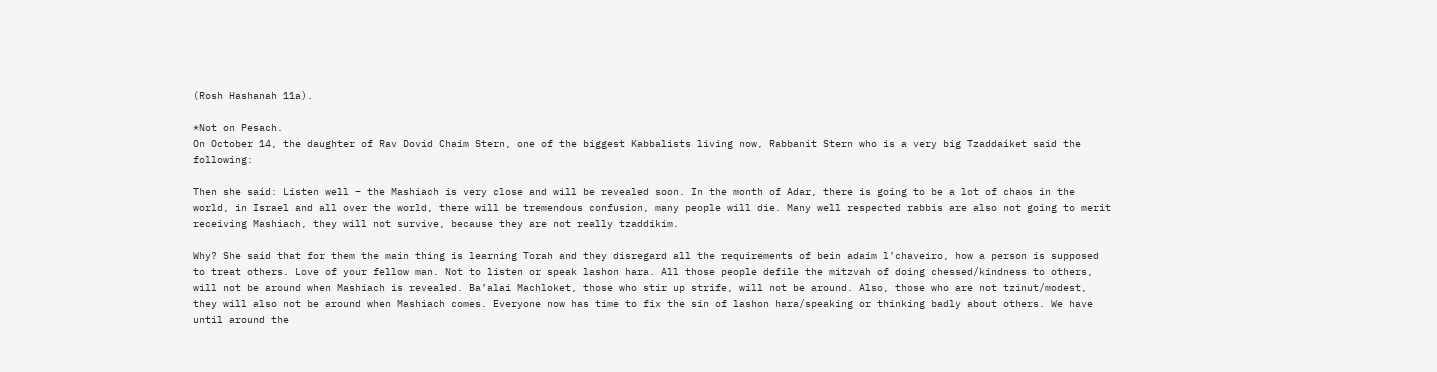(Rosh Hashanah 11a).

*Not on Pesach.
On October 14, the daughter of Rav Dovid Chaim Stern, one of the biggest Kabbalists living now, Rabbanit Stern who is a very big Tzaddaiket said the following:

Then she said: Listen well – the Mashiach is very close and will be revealed soon. In the month of Adar, there is going to be a lot of chaos in the world, in Israel and all over the world, there will be tremendous confusion, many people will die. Many well respected rabbis are also not going to merit receiving Mashiach, they will not survive, because they are not really tzaddikim.

Why? She said that for them the main thing is learning Torah and they disregard all the requirements of bein adaim l’chaveiro, how a person is supposed to treat others. Love of your fellow man. Not to listen or speak lashon hara. All those people defile the mitzvah of doing chessed/kindness to others, will not be around when Mashiach is revealed. Ba’alai Machloket, those who stir up strife, will not be around. Also, those who are not tzinut/modest, they will also not be around when Mashiach comes. Everyone now has time to fix the sin of lashon hara/speaking or thinking badly about others. We have until around the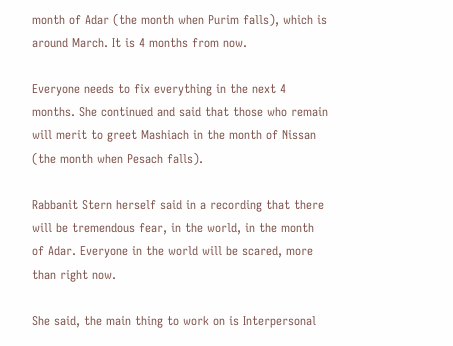month of Adar (the month when Purim falls), which is around March. It is 4 months from now.

Everyone needs to fix everything in the next 4 months. She continued and said that those who remain will merit to greet Mashiach in the month of Nissan (the month when Pesach falls).

Rabbanit Stern herself said in a recording that there will be tremendous fear, in the world, in the month of Adar. Everyone in the world will be scared, more than right now.

She said, the main thing to work on is Interpersonal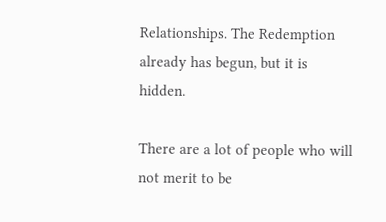Relationships. The Redemption already has begun, but it is hidden.

There are a lot of people who will not merit to be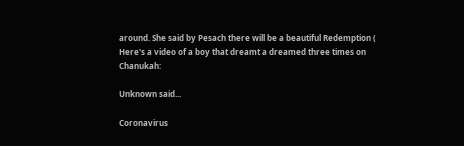around. She said by Pesach there will be a beautiful Redemption (
Here's a video of a boy that dreamt a dreamed three times on Chanukah:

Unknown said...

Coronavirus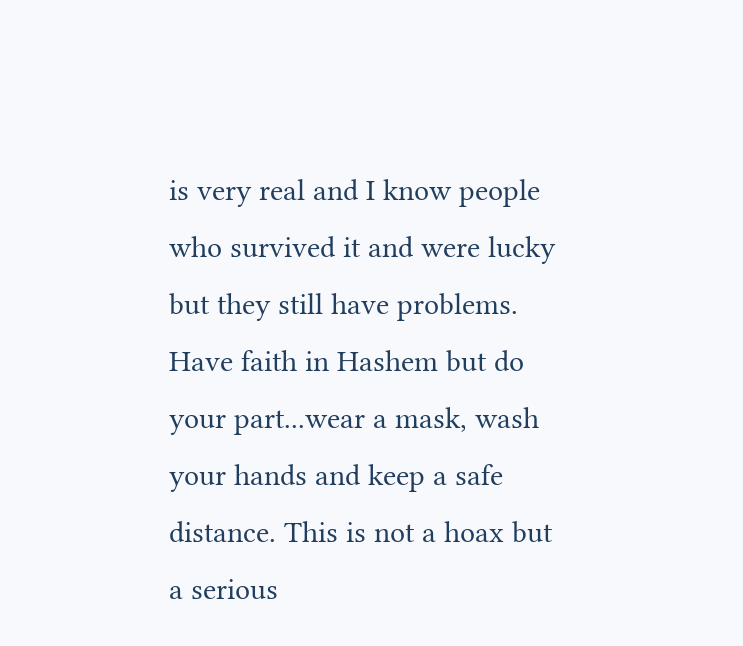is very real and I know people who survived it and were lucky but they still have problems. Have faith in Hashem but do your part...wear a mask, wash your hands and keep a safe distance. This is not a hoax but a serious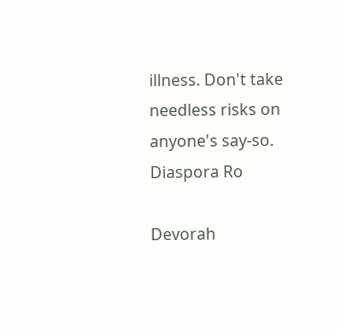illness. Don't take needless risks on anyone's say-so. Diaspora Ro

Devorah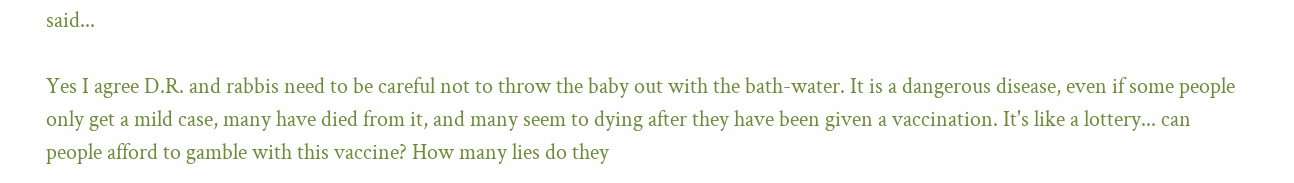said...

Yes I agree D.R. and rabbis need to be careful not to throw the baby out with the bath-water. It is a dangerous disease, even if some people only get a mild case, many have died from it, and many seem to dying after they have been given a vaccination. It's like a lottery... can people afford to gamble with this vaccine? How many lies do they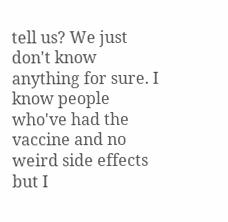tell us? We just don't know anything for sure. I know people who've had the vaccine and no weird side effects but I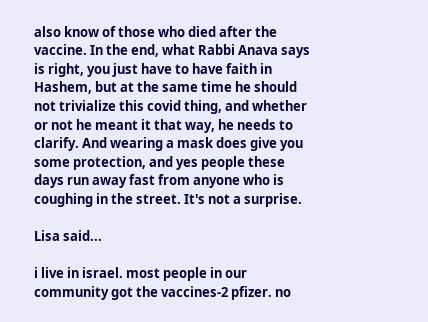also know of those who died after the vaccine. In the end, what Rabbi Anava says is right, you just have to have faith in Hashem, but at the same time he should not trivialize this covid thing, and whether or not he meant it that way, he needs to clarify. And wearing a mask does give you some protection, and yes people these days run away fast from anyone who is coughing in the street. It's not a surprise.

Lisa said...

i live in israel. most people in our community got the vaccines-2 pfizer. no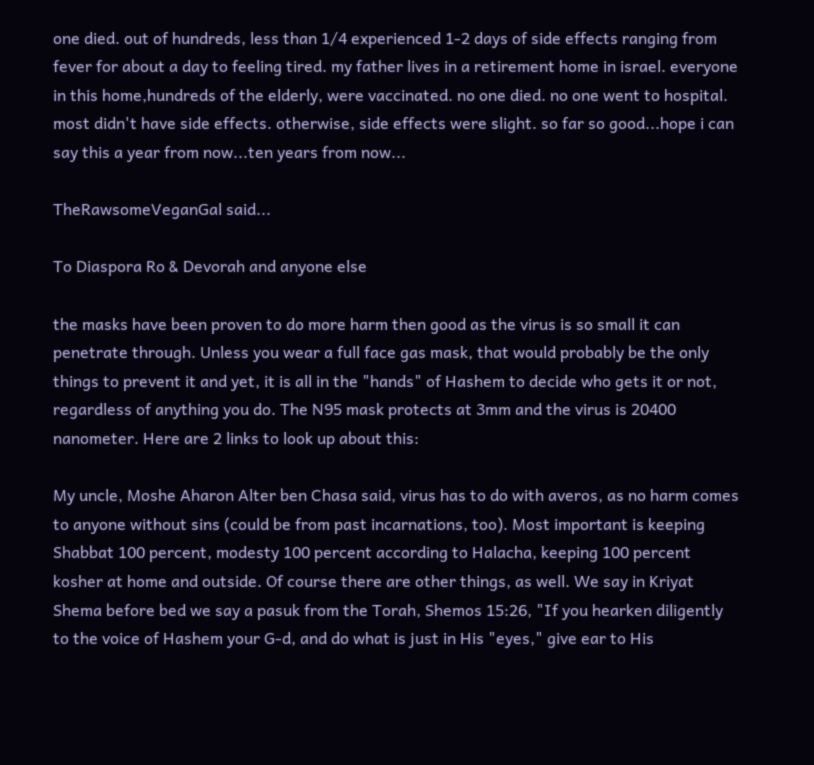one died. out of hundreds, less than 1/4 experienced 1-2 days of side effects ranging from fever for about a day to feeling tired. my father lives in a retirement home in israel. everyone in this home,hundreds of the elderly, were vaccinated. no one died. no one went to hospital. most didn't have side effects. otherwise, side effects were slight. so far so good...hope i can say this a year from now...ten years from now...

TheRawsomeVeganGal said...

To Diaspora Ro & Devorah and anyone else

the masks have been proven to do more harm then good as the virus is so small it can penetrate through. Unless you wear a full face gas mask, that would probably be the only things to prevent it and yet, it is all in the "hands" of Hashem to decide who gets it or not, regardless of anything you do. The N95 mask protects at 3mm and the virus is 20400 nanometer. Here are 2 links to look up about this:

My uncle, Moshe Aharon Alter ben Chasa said, virus has to do with averos, as no harm comes to anyone without sins (could be from past incarnations, too). Most important is keeping Shabbat 100 percent, modesty 100 percent according to Halacha, keeping 100 percent kosher at home and outside. Of course there are other things, as well. We say in Kriyat Shema before bed we say a pasuk from the Torah, Shemos 15:26, "If you hearken diligently to the voice of Hashem your G-d, and do what is just in His "eyes," give ear to His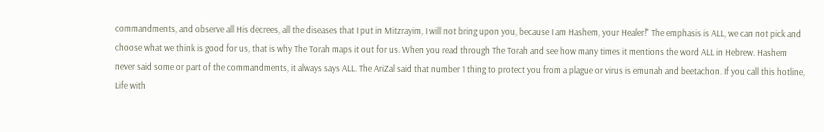commandments, and observe all His decrees, all the diseases that I put in Mitzrayim, I will not bring upon you, because I am Hashem, your Healer!" The emphasis is ALL, we can not pick and choose what we think is good for us, that is why The Torah maps it out for us. When you read through The Torah and see how many times it mentions the word ALL in Hebrew. Hashem never said some or part of the commandments, it always says ALL. The AriZal said that number 1 thing to protect you from a plague or virus is emunah and beetachon. If you call this hotline, Life with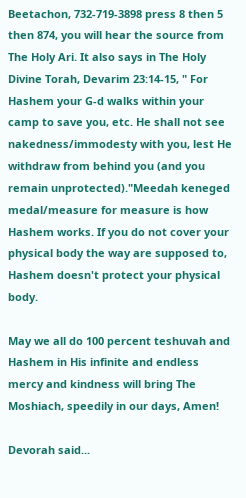Beetachon, 732-719-3898 press 8 then 5 then 874, you will hear the source from The Holy Ari. It also says in The Holy Divine Torah, Devarim 23:14-15, " For Hashem your G-d walks within your camp to save you, etc. He shall not see nakedness/immodesty with you, lest He withdraw from behind you (and you remain unprotected)."Meedah keneged medal/measure for measure is how Hashem works. If you do not cover your physical body the way are supposed to, Hashem doesn't protect your physical body.

May we all do 100 percent teshuvah and Hashem in His infinite and endless mercy and kindness will bring The Moshiach, speedily in our days, Amen!

Devorah said...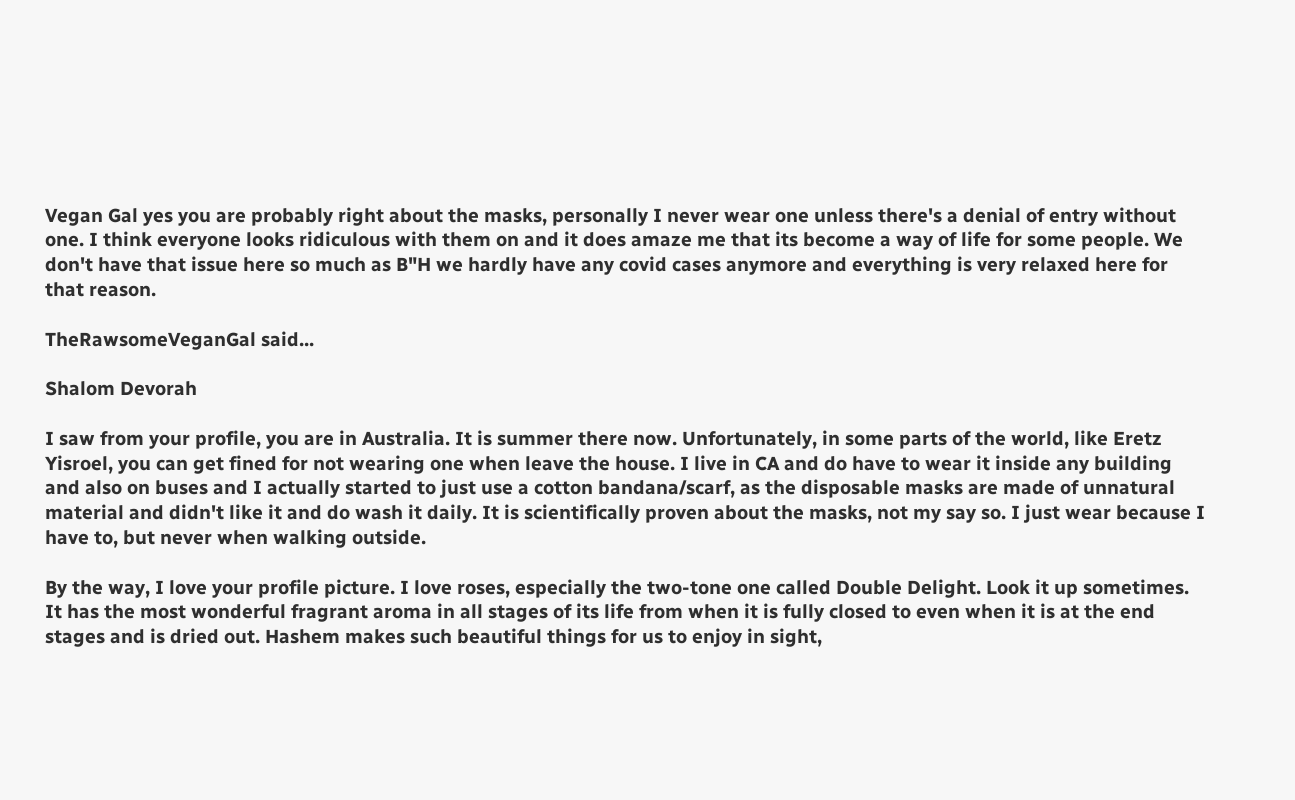Vegan Gal yes you are probably right about the masks, personally I never wear one unless there's a denial of entry without one. I think everyone looks ridiculous with them on and it does amaze me that its become a way of life for some people. We don't have that issue here so much as B"H we hardly have any covid cases anymore and everything is very relaxed here for that reason.

TheRawsomeVeganGal said...

Shalom Devorah

I saw from your profile, you are in Australia. It is summer there now. Unfortunately, in some parts of the world, like Eretz Yisroel, you can get fined for not wearing one when leave the house. I live in CA and do have to wear it inside any building and also on buses and I actually started to just use a cotton bandana/scarf, as the disposable masks are made of unnatural material and didn't like it and do wash it daily. It is scientifically proven about the masks, not my say so. I just wear because I have to, but never when walking outside.

By the way, I love your profile picture. I love roses, especially the two-tone one called Double Delight. Look it up sometimes. It has the most wonderful fragrant aroma in all stages of its life from when it is fully closed to even when it is at the end stages and is dried out. Hashem makes such beautiful things for us to enjoy in sight,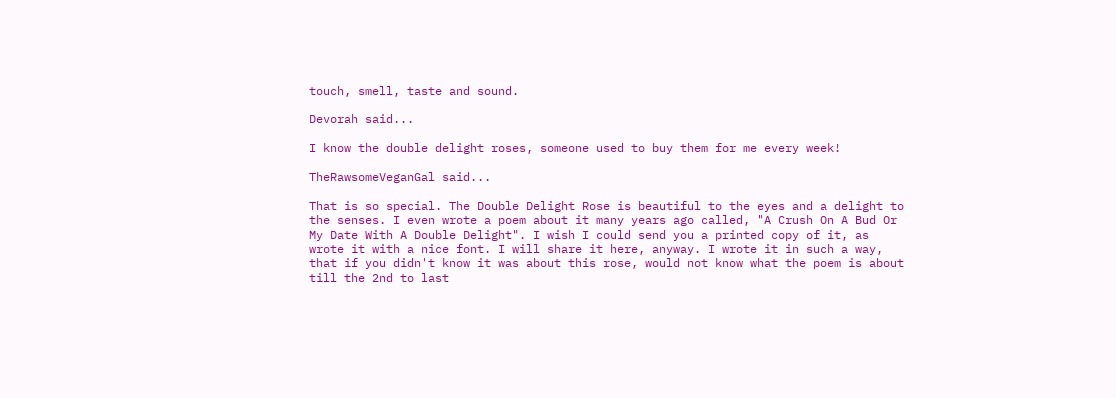touch, smell, taste and sound.

Devorah said...

I know the double delight roses, someone used to buy them for me every week!

TheRawsomeVeganGal said...

That is so special. The Double Delight Rose is beautiful to the eyes and a delight to the senses. I even wrote a poem about it many years ago called, "A Crush On A Bud Or My Date With A Double Delight". I wish I could send you a printed copy of it, as wrote it with a nice font. I will share it here, anyway. I wrote it in such a way, that if you didn't know it was about this rose, would not know what the poem is about till the 2nd to last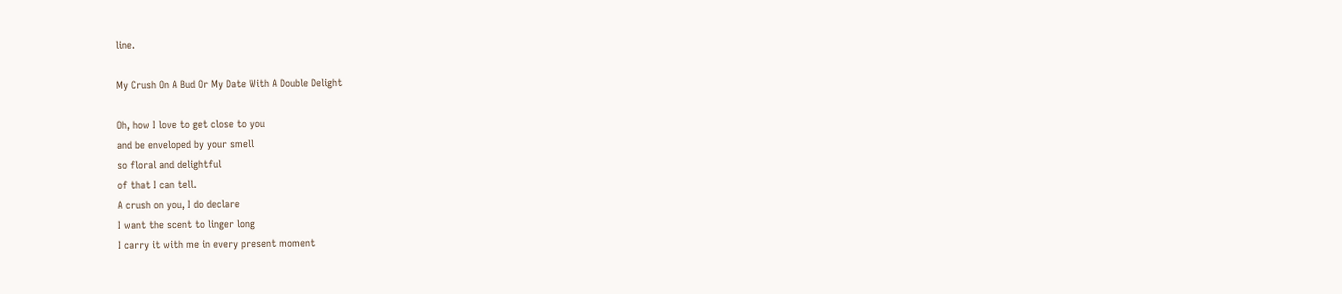line.

My Crush On A Bud Or My Date With A Double Delight

Oh, how I love to get close to you
and be enveloped by your smell
so floral and delightful
of that I can tell.
A crush on you, I do declare
I want the scent to linger long
I carry it with me in every present moment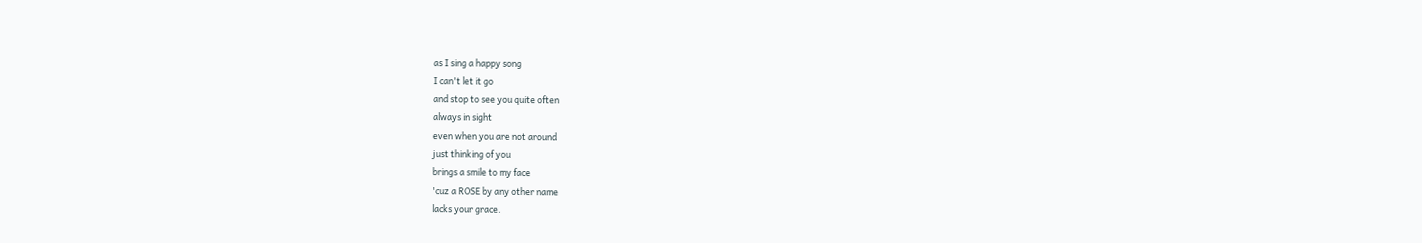as I sing a happy song
I can't let it go
and stop to see you quite often
always in sight
even when you are not around
just thinking of you
brings a smile to my face
'cuz a ROSE by any other name
lacks your grace.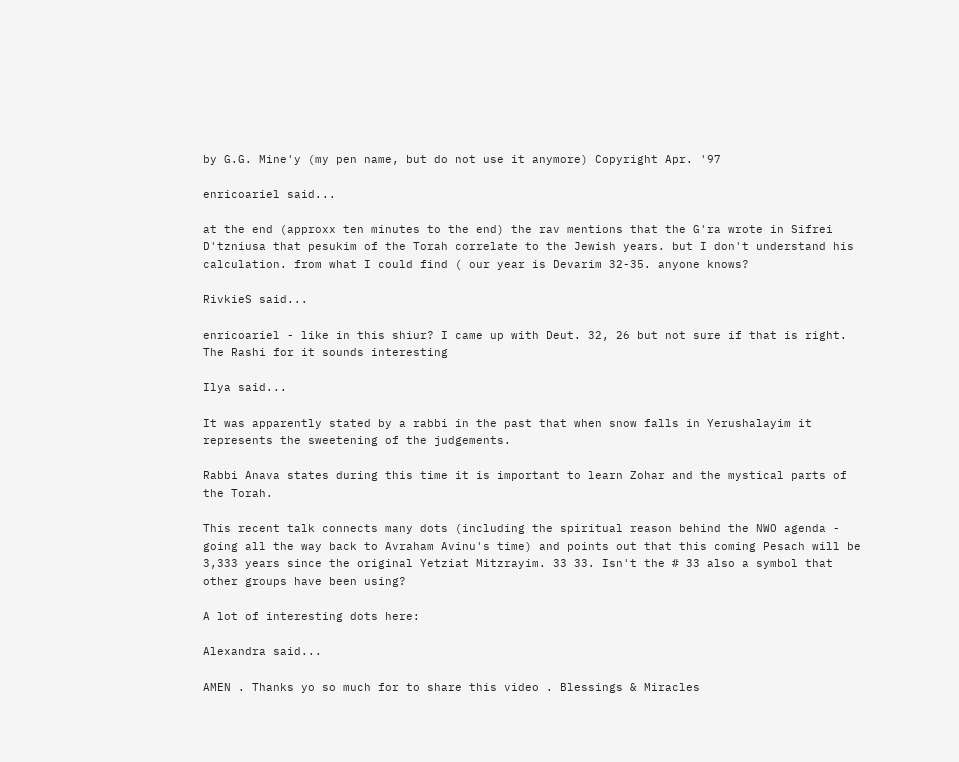by G.G. Mine'y (my pen name, but do not use it anymore) Copyright Apr. '97

enricoariel said...

at the end (approxx ten minutes to the end) the rav mentions that the G'ra wrote in Sifrei D'tzniusa that pesukim of the Torah correlate to the Jewish years. but I don't understand his calculation. from what I could find ( our year is Devarim 32-35. anyone knows?

RivkieS said...

enricoariel - like in this shiur? I came up with Deut. 32, 26 but not sure if that is right. The Rashi for it sounds interesting

Ilya said...

It was apparently stated by a rabbi in the past that when snow falls in Yerushalayim it represents the sweetening of the judgements.

Rabbi Anava states during this time it is important to learn Zohar and the mystical parts of the Torah.

This recent talk connects many dots (including the spiritual reason behind the NWO agenda - going all the way back to Avraham Avinu's time) and points out that this coming Pesach will be 3,333 years since the original Yetziat Mitzrayim. 33 33. Isn't the # 33 also a symbol that other groups have been using?

A lot of interesting dots here:

Alexandra said...

AMEN . Thanks yo so much for to share this video . Blessings & Miracles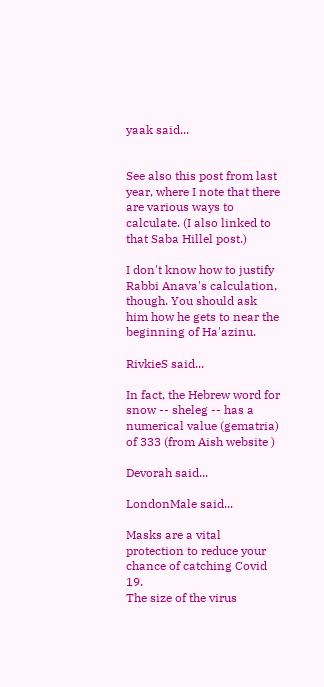yaak said...


See also this post from last year, where I note that there are various ways to calculate. (I also linked to that Saba Hillel post.)

I don't know how to justify Rabbi Anava's calculation, though. You should ask him how he gets to near the beginning of Ha'azinu.

RivkieS said...

In fact, the Hebrew word for snow -- sheleg -- has a numerical value (gematria) of 333 (from Aish website )

Devorah said...

LondonMale said...

Masks are a vital protection to reduce your chance of catching Covid 19.
The size of the virus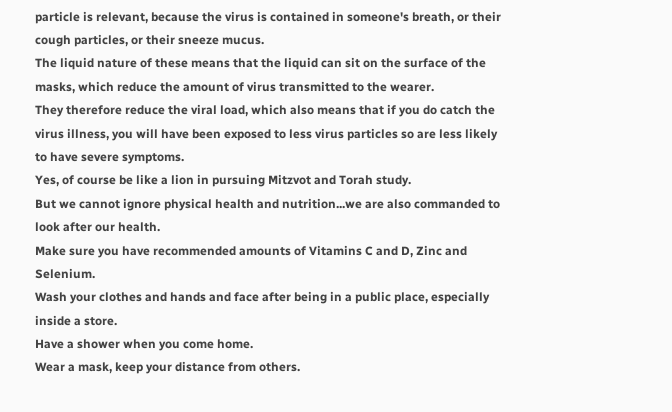particle is relevant, because the virus is contained in someone's breath, or their cough particles, or their sneeze mucus.
The liquid nature of these means that the liquid can sit on the surface of the masks, which reduce the amount of virus transmitted to the wearer.
They therefore reduce the viral load, which also means that if you do catch the virus illness, you will have been exposed to less virus particles so are less likely to have severe symptoms.
Yes, of course be like a lion in pursuing Mitzvot and Torah study.
But we cannot ignore physical health and nutrition...we are also commanded to look after our health.
Make sure you have recommended amounts of Vitamins C and D, Zinc and Selenium.
Wash your clothes and hands and face after being in a public place, especially inside a store.
Have a shower when you come home.
Wear a mask, keep your distance from others.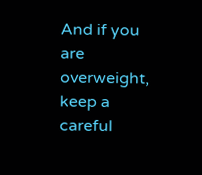And if you are overweight, keep a careful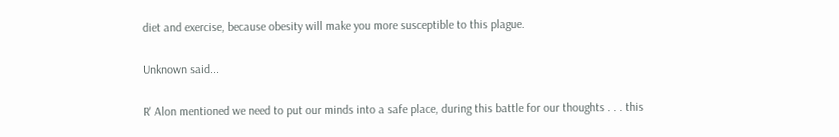diet and exercise, because obesity will make you more susceptible to this plague.

Unknown said...

R' Alon mentioned we need to put our minds into a safe place, during this battle for our thoughts . . . this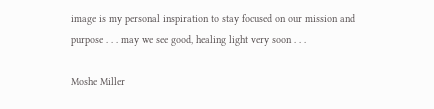image is my personal inspiration to stay focused on our mission and purpose . . . may we see good, healing light very soon . . .

Moshe Miller